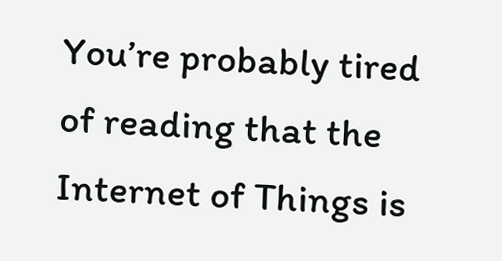You’re probably tired of reading that the Internet of Things is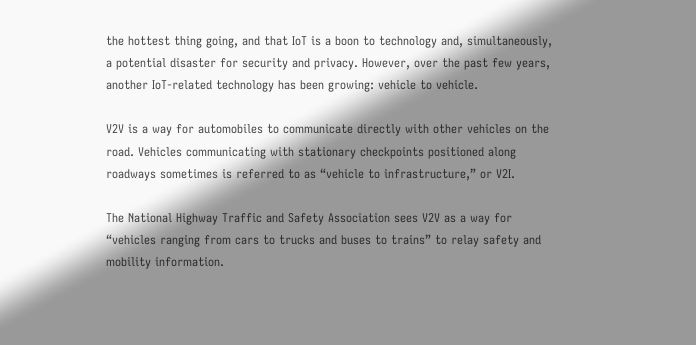the hottest thing going, and that IoT is a boon to technology and, simultaneously, a potential disaster for security and privacy. However, over the past few years, another IoT-related technology has been growing: vehicle to vehicle.

V2V is a way for automobiles to communicate directly with other vehicles on the road. Vehicles communicating with stationary checkpoints positioned along roadways sometimes is referred to as “vehicle to infrastructure,” or V2I.

The National Highway Traffic and Safety Association sees V2V as a way for “vehicles ranging from cars to trucks and buses to trains” to relay safety and mobility information.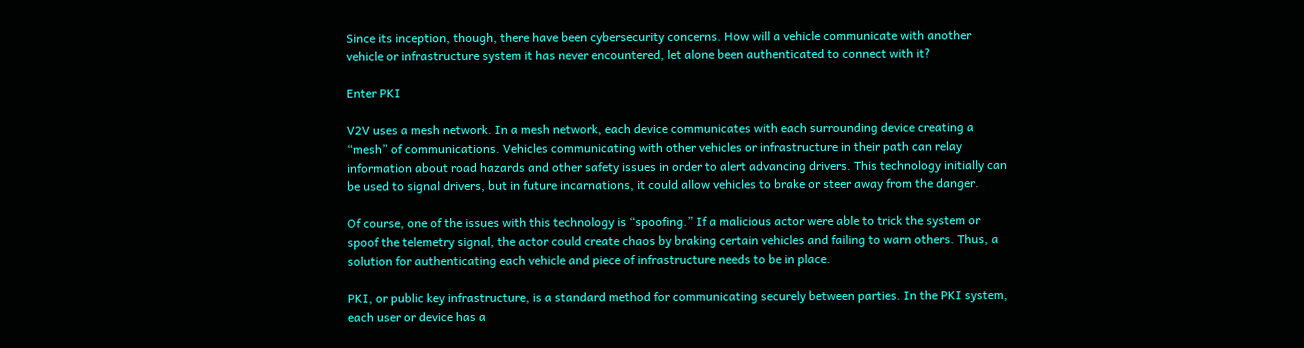Since its inception, though, there have been cybersecurity concerns. How will a vehicle communicate with another vehicle or infrastructure system it has never encountered, let alone been authenticated to connect with it?

Enter PKI

V2V uses a mesh network. In a mesh network, each device communicates with each surrounding device creating a “mesh” of communications. Vehicles communicating with other vehicles or infrastructure in their path can relay information about road hazards and other safety issues in order to alert advancing drivers. This technology initially can be used to signal drivers, but in future incarnations, it could allow vehicles to brake or steer away from the danger.

Of course, one of the issues with this technology is “spoofing.” If a malicious actor were able to trick the system or spoof the telemetry signal, the actor could create chaos by braking certain vehicles and failing to warn others. Thus, a solution for authenticating each vehicle and piece of infrastructure needs to be in place.

PKI, or public key infrastructure, is a standard method for communicating securely between parties. In the PKI system, each user or device has a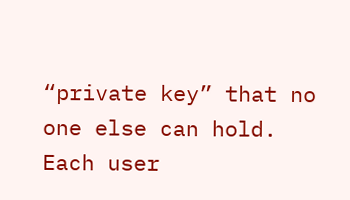“private key” that no one else can hold. Each user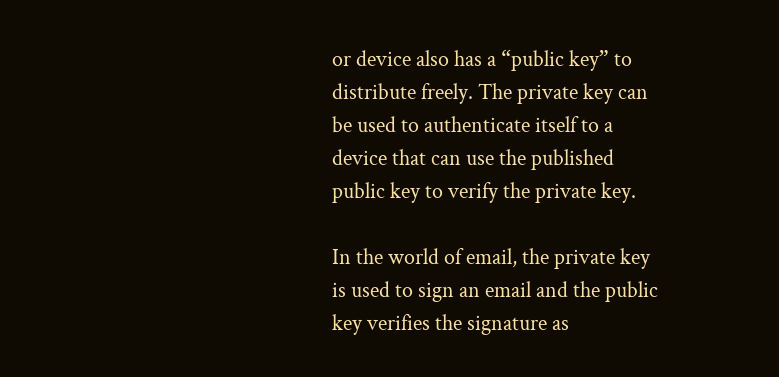or device also has a “public key” to distribute freely. The private key can be used to authenticate itself to a device that can use the published public key to verify the private key.

In the world of email, the private key is used to sign an email and the public key verifies the signature as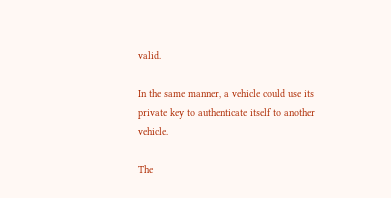valid.

In the same manner, a vehicle could use its private key to authenticate itself to another vehicle.

The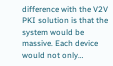difference with the V2V PKI solution is that the system would be massive. Each device would not only…